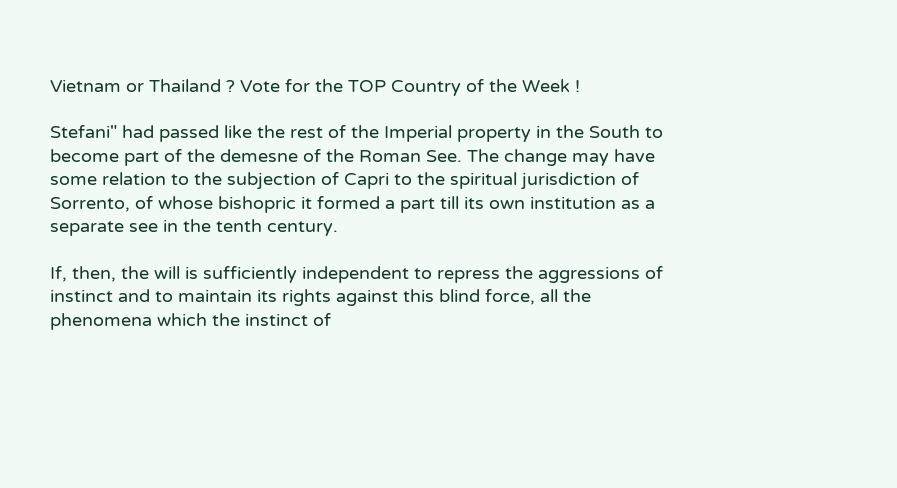Vietnam or Thailand ? Vote for the TOP Country of the Week !

Stefani" had passed like the rest of the Imperial property in the South to become part of the demesne of the Roman See. The change may have some relation to the subjection of Capri to the spiritual jurisdiction of Sorrento, of whose bishopric it formed a part till its own institution as a separate see in the tenth century.

If, then, the will is sufficiently independent to repress the aggressions of instinct and to maintain its rights against this blind force, all the phenomena which the instinct of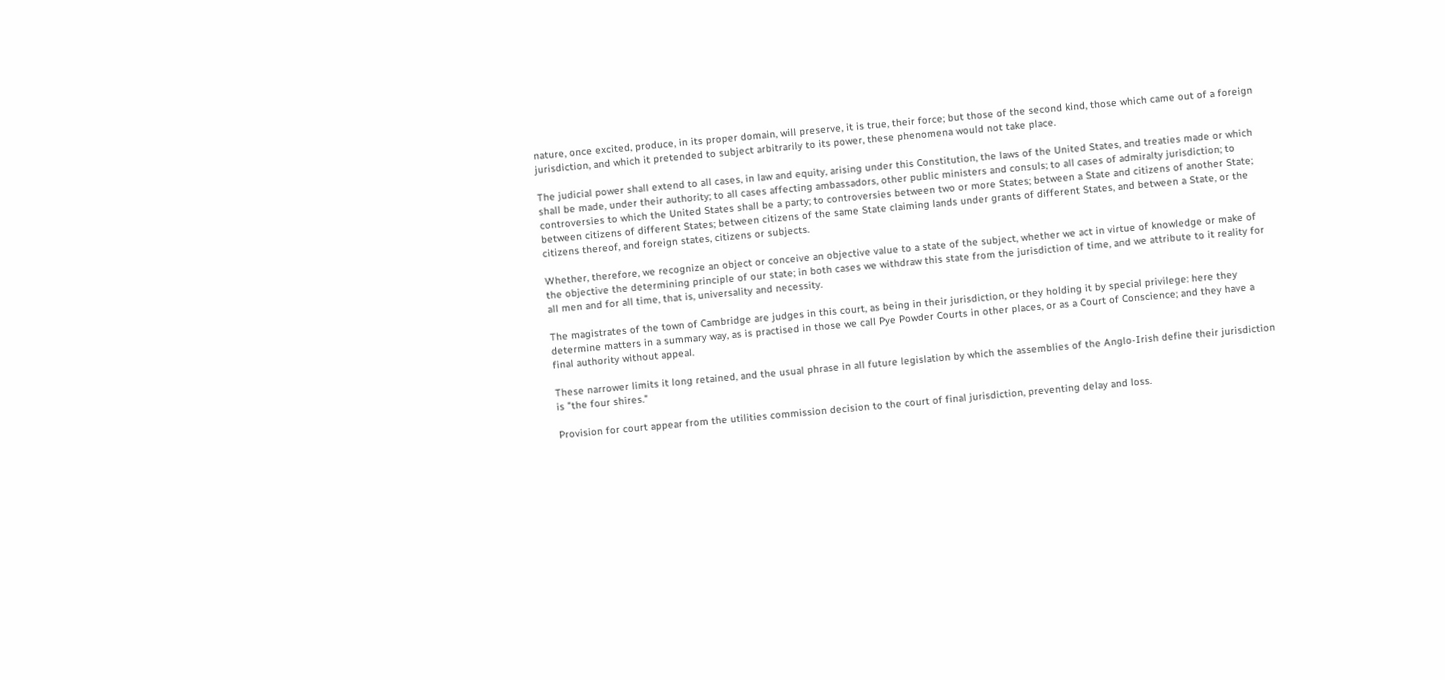nature, once excited, produce, in its proper domain, will preserve, it is true, their force; but those of the second kind, those which came out of a foreign jurisdiction, and which it pretended to subject arbitrarily to its power, these phenomena would not take place.

The judicial power shall extend to all cases, in law and equity, arising under this Constitution, the laws of the United States, and treaties made or which shall be made, under their authority; to all cases affecting ambassadors, other public ministers and consuls; to all cases of admiralty jurisdiction; to controversies to which the United States shall be a party; to controversies between two or more States; between a State and citizens of another State; between citizens of different States; between citizens of the same State claiming lands under grants of different States, and between a State, or the citizens thereof, and foreign states, citizens or subjects.

Whether, therefore, we recognize an object or conceive an objective value to a state of the subject, whether we act in virtue of knowledge or make of the objective the determining principle of our state; in both cases we withdraw this state from the jurisdiction of time, and we attribute to it reality for all men and for all time, that is, universality and necessity.

The magistrates of the town of Cambridge are judges in this court, as being in their jurisdiction, or they holding it by special privilege: here they determine matters in a summary way, as is practised in those we call Pye Powder Courts in other places, or as a Court of Conscience; and they have a final authority without appeal.

These narrower limits it long retained, and the usual phrase in all future legislation by which the assemblies of the Anglo-Irish define their jurisdiction is "the four shires."

Provision for court appear from the utilities commission decision to the court of final jurisdiction, preventing delay and loss.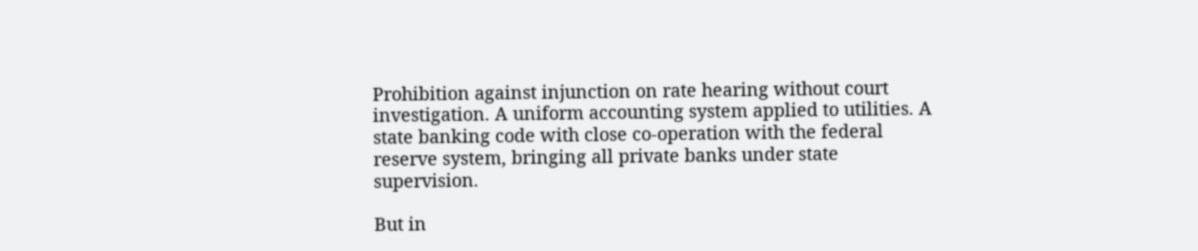Prohibition against injunction on rate hearing without court investigation. A uniform accounting system applied to utilities. A state banking code with close co-operation with the federal reserve system, bringing all private banks under state supervision.

But in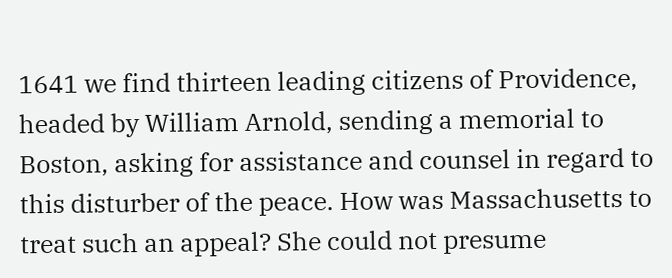1641 we find thirteen leading citizens of Providence, headed by William Arnold, sending a memorial to Boston, asking for assistance and counsel in regard to this disturber of the peace. How was Massachusetts to treat such an appeal? She could not presume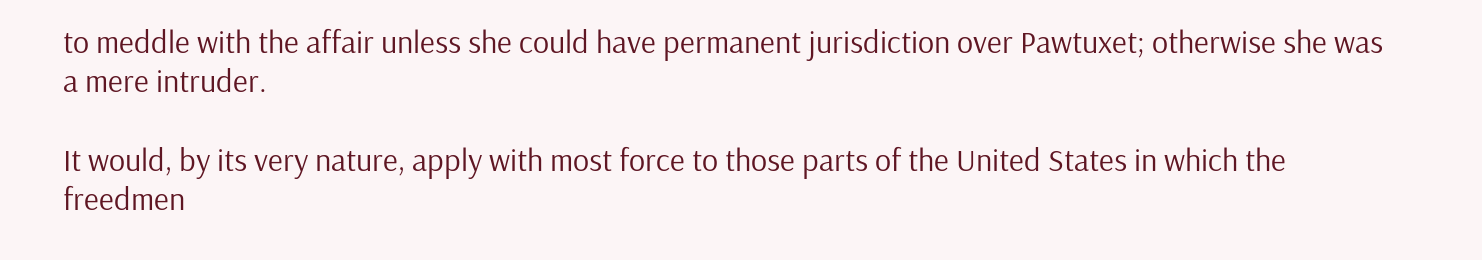to meddle with the affair unless she could have permanent jurisdiction over Pawtuxet; otherwise she was a mere intruder.

It would, by its very nature, apply with most force to those parts of the United States in which the freedmen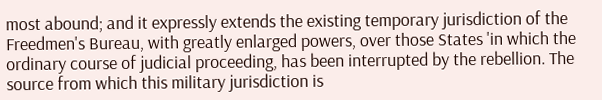most abound; and it expressly extends the existing temporary jurisdiction of the Freedmen's Bureau, with greatly enlarged powers, over those States 'in which the ordinary course of judicial proceeding, has been interrupted by the rebellion. The source from which this military jurisdiction is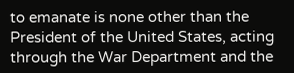to emanate is none other than the President of the United States, acting through the War Department and the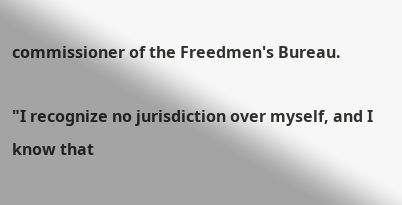commissioner of the Freedmen's Bureau.

"I recognize no jurisdiction over myself, and I know that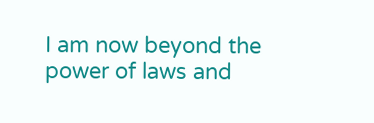I am now beyond the power of laws and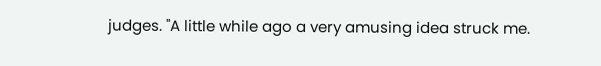judges. "A little while ago a very amusing idea struck me.